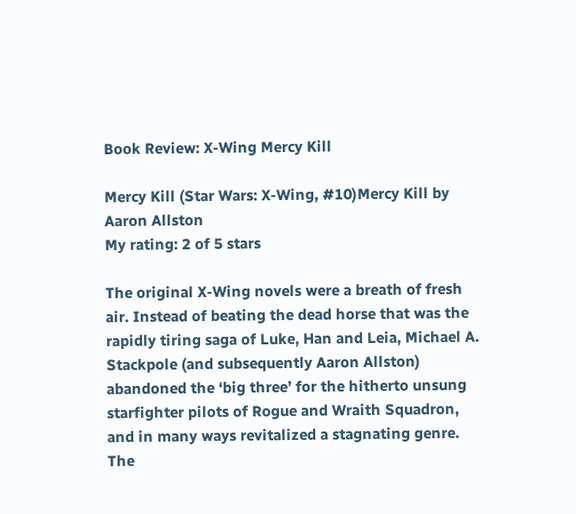Book Review: X-Wing Mercy Kill

Mercy Kill (Star Wars: X-Wing, #10)Mercy Kill by Aaron Allston
My rating: 2 of 5 stars

The original X-Wing novels were a breath of fresh air. Instead of beating the dead horse that was the rapidly tiring saga of Luke, Han and Leia, Michael A. Stackpole (and subsequently Aaron Allston) abandoned the ‘big three’ for the hitherto unsung starfighter pilots of Rogue and Wraith Squadron, and in many ways revitalized a stagnating genre. The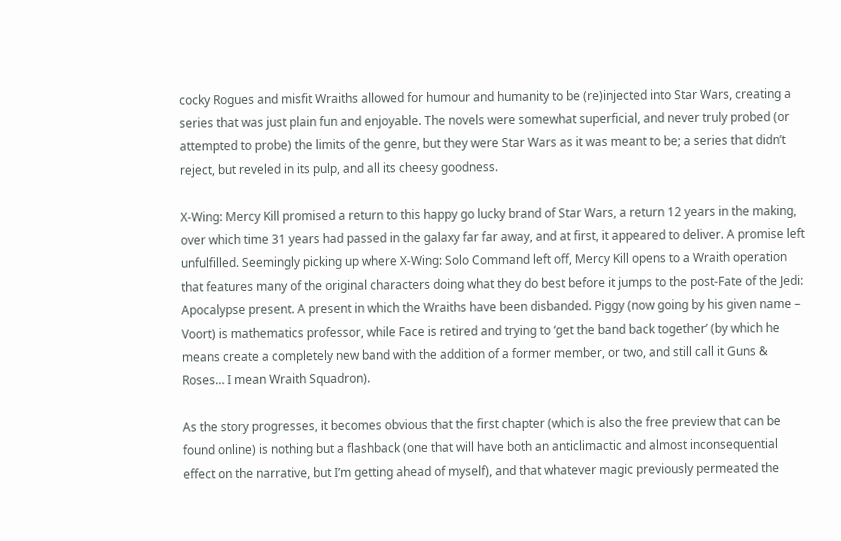cocky Rogues and misfit Wraiths allowed for humour and humanity to be (re)injected into Star Wars, creating a series that was just plain fun and enjoyable. The novels were somewhat superficial, and never truly probed (or attempted to probe) the limits of the genre, but they were Star Wars as it was meant to be; a series that didn’t reject, but reveled in its pulp, and all its cheesy goodness.

X-Wing: Mercy Kill promised a return to this happy go lucky brand of Star Wars, a return 12 years in the making, over which time 31 years had passed in the galaxy far far away, and at first, it appeared to deliver. A promise left unfulfilled. Seemingly picking up where X-Wing: Solo Command left off, Mercy Kill opens to a Wraith operation that features many of the original characters doing what they do best before it jumps to the post-Fate of the Jedi: Apocalypse present. A present in which the Wraiths have been disbanded. Piggy (now going by his given name – Voort) is mathematics professor, while Face is retired and trying to ‘get the band back together’ (by which he means create a completely new band with the addition of a former member, or two, and still call it Guns & Roses… I mean Wraith Squadron).

As the story progresses, it becomes obvious that the first chapter (which is also the free preview that can be found online) is nothing but a flashback (one that will have both an anticlimactic and almost inconsequential effect on the narrative, but I’m getting ahead of myself), and that whatever magic previously permeated the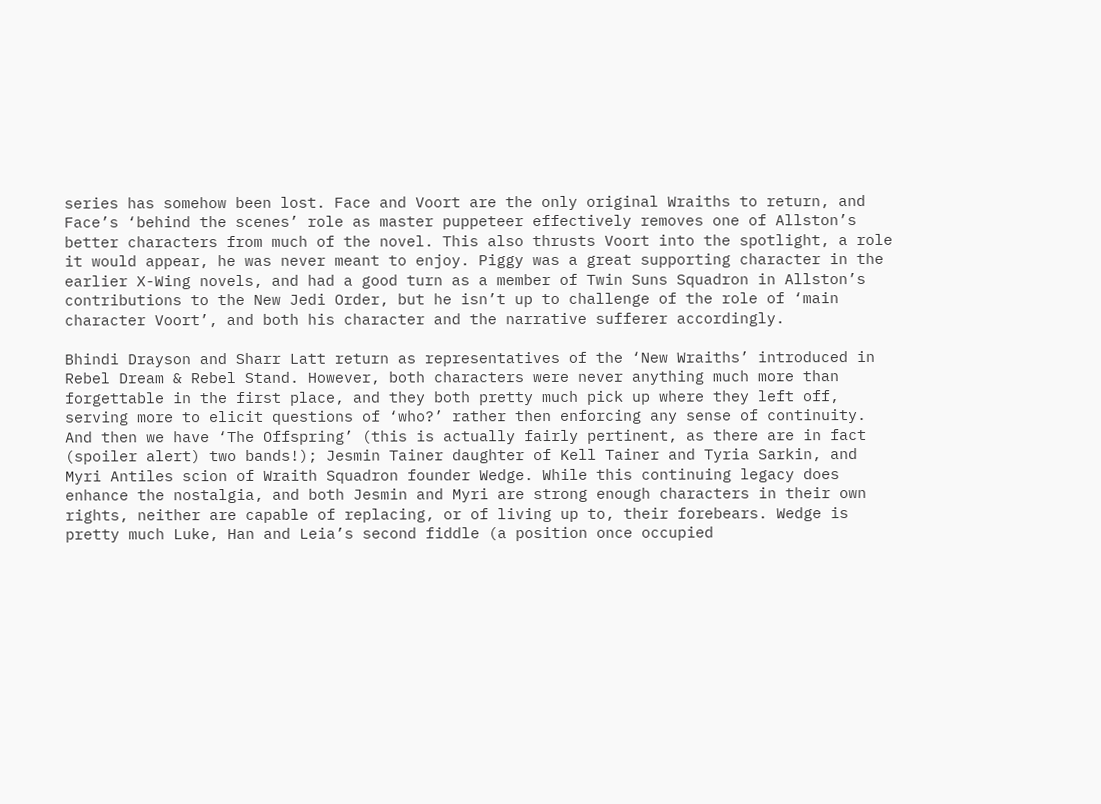series has somehow been lost. Face and Voort are the only original Wraiths to return, and Face’s ‘behind the scenes’ role as master puppeteer effectively removes one of Allston’s better characters from much of the novel. This also thrusts Voort into the spotlight, a role it would appear, he was never meant to enjoy. Piggy was a great supporting character in the earlier X-Wing novels, and had a good turn as a member of Twin Suns Squadron in Allston’s contributions to the New Jedi Order, but he isn’t up to challenge of the role of ‘main character Voort’, and both his character and the narrative sufferer accordingly.

Bhindi Drayson and Sharr Latt return as representatives of the ‘New Wraiths’ introduced in Rebel Dream & Rebel Stand. However, both characters were never anything much more than forgettable in the first place, and they both pretty much pick up where they left off, serving more to elicit questions of ‘who?’ rather then enforcing any sense of continuity. And then we have ‘The Offspring’ (this is actually fairly pertinent, as there are in fact (spoiler alert) two bands!); Jesmin Tainer daughter of Kell Tainer and Tyria Sarkin, and Myri Antiles scion of Wraith Squadron founder Wedge. While this continuing legacy does enhance the nostalgia, and both Jesmin and Myri are strong enough characters in their own rights, neither are capable of replacing, or of living up to, their forebears. Wedge is pretty much Luke, Han and Leia’s second fiddle (a position once occupied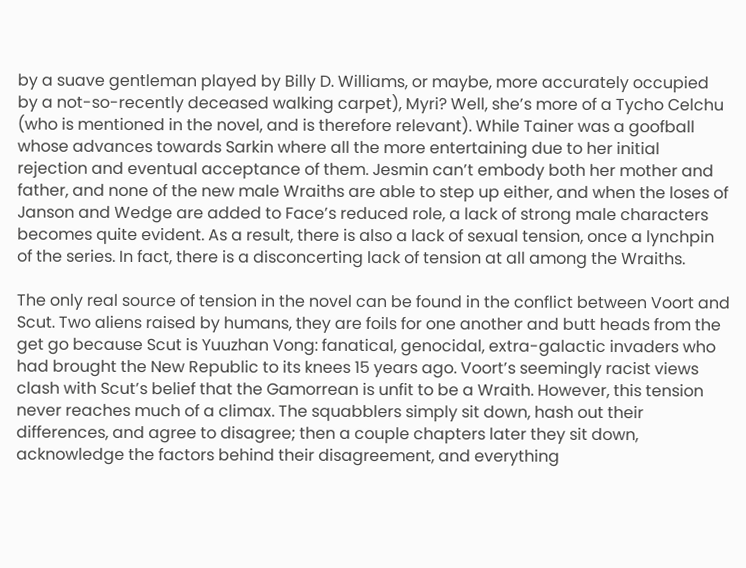by a suave gentleman played by Billy D. Williams, or maybe, more accurately occupied by a not-so-recently deceased walking carpet), Myri? Well, she’s more of a Tycho Celchu (who is mentioned in the novel, and is therefore relevant). While Tainer was a goofball whose advances towards Sarkin where all the more entertaining due to her initial rejection and eventual acceptance of them. Jesmin can’t embody both her mother and father, and none of the new male Wraiths are able to step up either, and when the loses of Janson and Wedge are added to Face’s reduced role, a lack of strong male characters becomes quite evident. As a result, there is also a lack of sexual tension, once a lynchpin of the series. In fact, there is a disconcerting lack of tension at all among the Wraiths.

The only real source of tension in the novel can be found in the conflict between Voort and Scut. Two aliens raised by humans, they are foils for one another and butt heads from the get go because Scut is Yuuzhan Vong: fanatical, genocidal, extra-galactic invaders who had brought the New Republic to its knees 15 years ago. Voort’s seemingly racist views clash with Scut’s belief that the Gamorrean is unfit to be a Wraith. However, this tension never reaches much of a climax. The squabblers simply sit down, hash out their differences, and agree to disagree; then a couple chapters later they sit down, acknowledge the factors behind their disagreement, and everything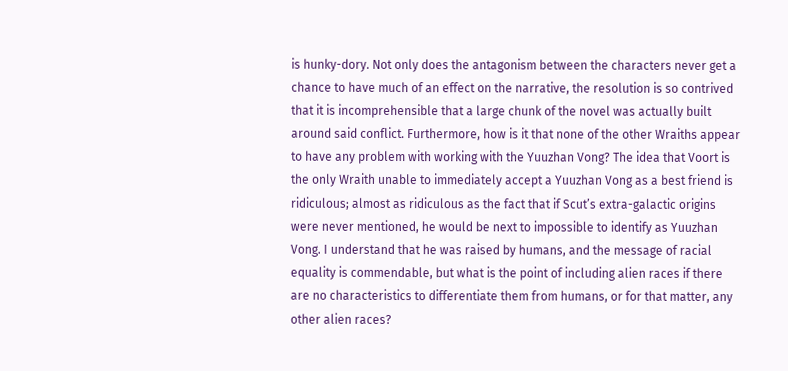is hunky-dory. Not only does the antagonism between the characters never get a chance to have much of an effect on the narrative, the resolution is so contrived that it is incomprehensible that a large chunk of the novel was actually built around said conflict. Furthermore, how is it that none of the other Wraiths appear to have any problem with working with the Yuuzhan Vong? The idea that Voort is the only Wraith unable to immediately accept a Yuuzhan Vong as a best friend is ridiculous; almost as ridiculous as the fact that if Scut’s extra-galactic origins were never mentioned, he would be next to impossible to identify as Yuuzhan Vong. I understand that he was raised by humans, and the message of racial equality is commendable, but what is the point of including alien races if there are no characteristics to differentiate them from humans, or for that matter, any other alien races?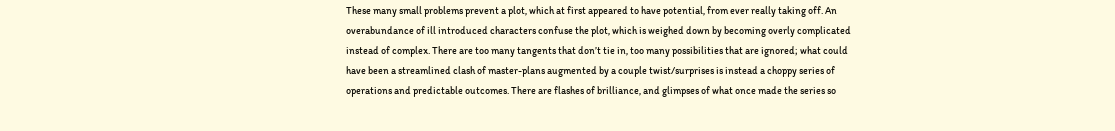These many small problems prevent a plot, which at first appeared to have potential, from ever really taking off. An overabundance of ill introduced characters confuse the plot, which is weighed down by becoming overly complicated instead of complex. There are too many tangents that don’t tie in, too many possibilities that are ignored; what could have been a streamlined clash of master-plans augmented by a couple twist/surprises is instead a choppy series of operations and predictable outcomes. There are flashes of brilliance, and glimpses of what once made the series so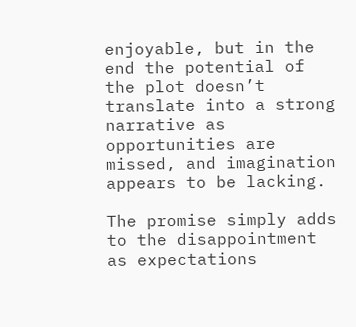enjoyable, but in the end the potential of the plot doesn’t translate into a strong narrative as opportunities are missed, and imagination appears to be lacking.

The promise simply adds to the disappointment as expectations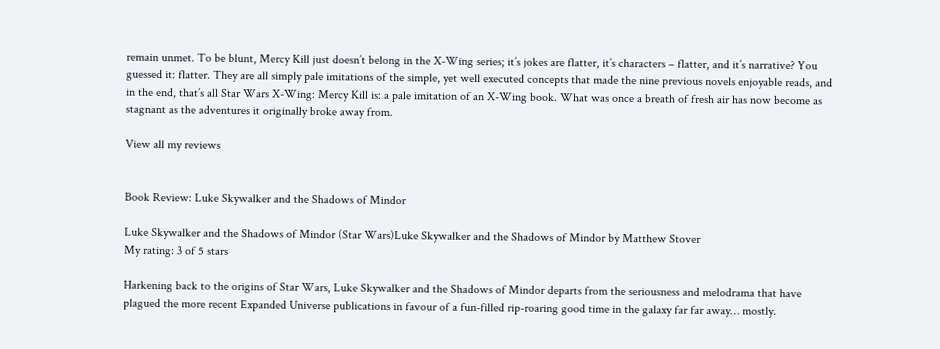remain unmet. To be blunt, Mercy Kill just doesn’t belong in the X-Wing series; it’s jokes are flatter, it’s characters – flatter, and it’s narrative? You guessed it: flatter. They are all simply pale imitations of the simple, yet well executed concepts that made the nine previous novels enjoyable reads, and in the end, that’s all Star Wars X-Wing: Mercy Kill is: a pale imitation of an X-Wing book. What was once a breath of fresh air has now become as stagnant as the adventures it originally broke away from.

View all my reviews


Book Review: Luke Skywalker and the Shadows of Mindor

Luke Skywalker and the Shadows of Mindor (Star Wars)Luke Skywalker and the Shadows of Mindor by Matthew Stover
My rating: 3 of 5 stars

Harkening back to the origins of Star Wars, Luke Skywalker and the Shadows of Mindor departs from the seriousness and melodrama that have plagued the more recent Expanded Universe publications in favour of a fun-filled rip-roaring good time in the galaxy far far away… mostly.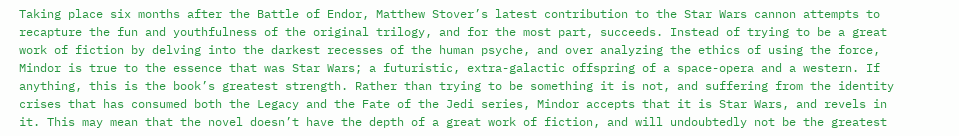Taking place six months after the Battle of Endor, Matthew Stover’s latest contribution to the Star Wars cannon attempts to recapture the fun and youthfulness of the original trilogy, and for the most part, succeeds. Instead of trying to be a great work of fiction by delving into the darkest recesses of the human psyche, and over analyzing the ethics of using the force, Mindor is true to the essence that was Star Wars; a futuristic, extra-galactic offspring of a space-opera and a western. If anything, this is the book’s greatest strength. Rather than trying to be something it is not, and suffering from the identity crises that has consumed both the Legacy and the Fate of the Jedi series, Mindor accepts that it is Star Wars, and revels in it. This may mean that the novel doesn’t have the depth of a great work of fiction, and will undoubtedly not be the greatest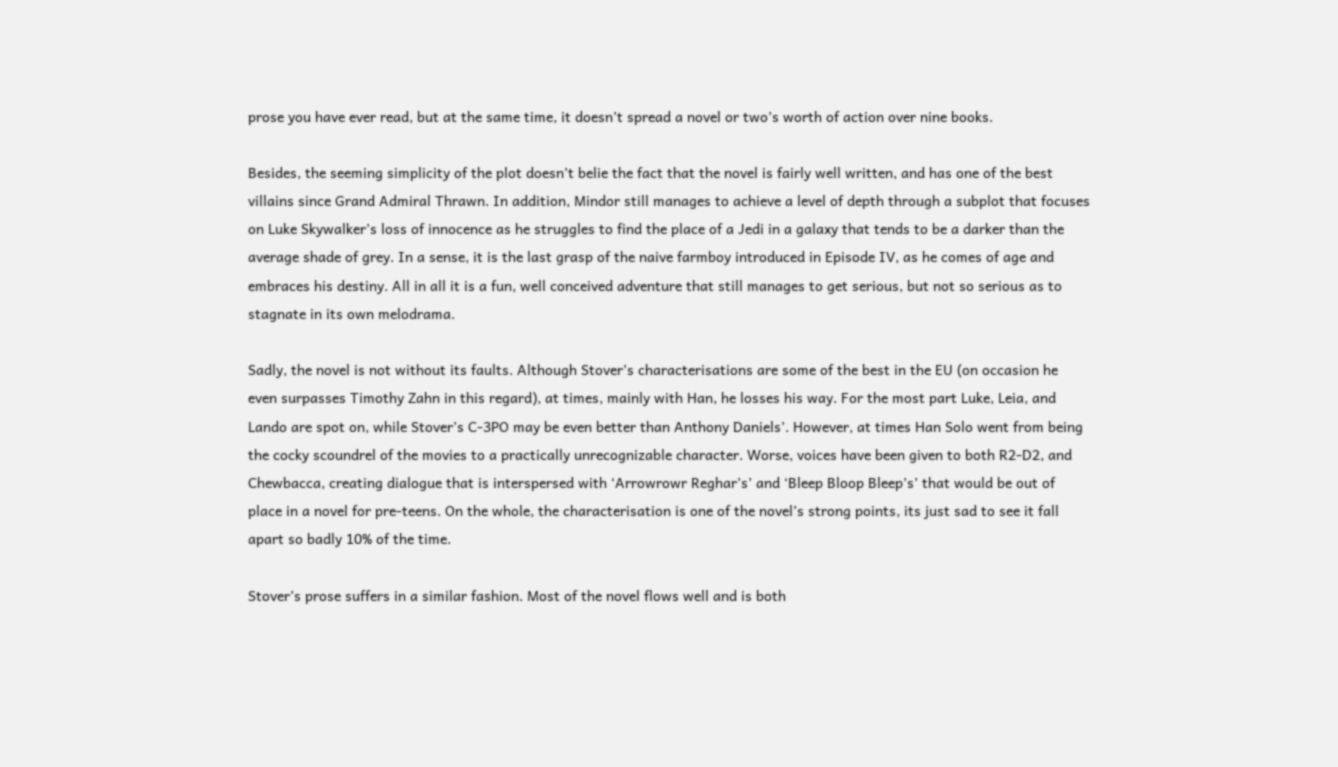prose you have ever read, but at the same time, it doesn’t spread a novel or two’s worth of action over nine books.

Besides, the seeming simplicity of the plot doesn’t belie the fact that the novel is fairly well written, and has one of the best villains since Grand Admiral Thrawn. In addition, Mindor still manages to achieve a level of depth through a subplot that focuses on Luke Skywalker’s loss of innocence as he struggles to find the place of a Jedi in a galaxy that tends to be a darker than the average shade of grey. In a sense, it is the last grasp of the naive farmboy introduced in Episode IV, as he comes of age and embraces his destiny. All in all it is a fun, well conceived adventure that still manages to get serious, but not so serious as to stagnate in its own melodrama.

Sadly, the novel is not without its faults. Although Stover’s characterisations are some of the best in the EU (on occasion he even surpasses Timothy Zahn in this regard), at times, mainly with Han, he losses his way. For the most part Luke, Leia, and Lando are spot on, while Stover’s C-3PO may be even better than Anthony Daniels’. However, at times Han Solo went from being the cocky scoundrel of the movies to a practically unrecognizable character. Worse, voices have been given to both R2-D2, and Chewbacca, creating dialogue that is interspersed with ‘Arrowrowr Reghar’s’ and ‘Bleep Bloop Bleep’s’ that would be out of place in a novel for pre-teens. On the whole, the characterisation is one of the novel’s strong points, its just sad to see it fall apart so badly 10% of the time.

Stover’s prose suffers in a similar fashion. Most of the novel flows well and is both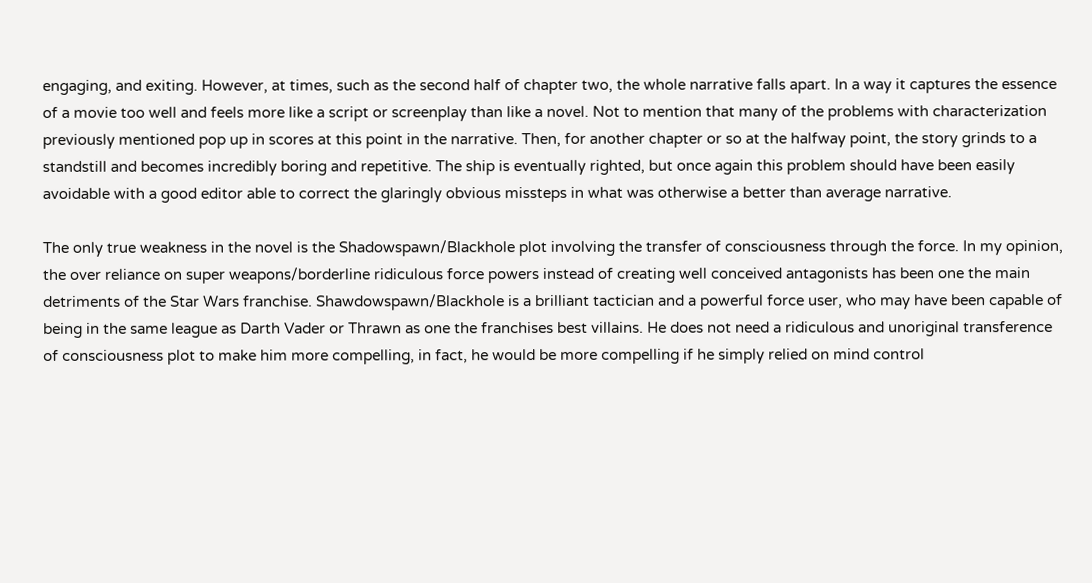engaging, and exiting. However, at times, such as the second half of chapter two, the whole narrative falls apart. In a way it captures the essence of a movie too well and feels more like a script or screenplay than like a novel. Not to mention that many of the problems with characterization previously mentioned pop up in scores at this point in the narrative. Then, for another chapter or so at the halfway point, the story grinds to a standstill and becomes incredibly boring and repetitive. The ship is eventually righted, but once again this problem should have been easily avoidable with a good editor able to correct the glaringly obvious missteps in what was otherwise a better than average narrative.

The only true weakness in the novel is the Shadowspawn/Blackhole plot involving the transfer of consciousness through the force. In my opinion, the over reliance on super weapons/borderline ridiculous force powers instead of creating well conceived antagonists has been one the main detriments of the Star Wars franchise. Shawdowspawn/Blackhole is a brilliant tactician and a powerful force user, who may have been capable of being in the same league as Darth Vader or Thrawn as one the franchises best villains. He does not need a ridiculous and unoriginal transference of consciousness plot to make him more compelling, in fact, he would be more compelling if he simply relied on mind control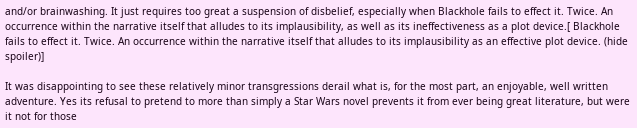and/or brainwashing. It just requires too great a suspension of disbelief, especially when Blackhole fails to effect it. Twice. An occurrence within the narrative itself that alludes to its implausibility, as well as its ineffectiveness as a plot device.[ Blackhole fails to effect it. Twice. An occurrence within the narrative itself that alludes to its implausibility as an effective plot device. (hide spoiler)]

It was disappointing to see these relatively minor transgressions derail what is, for the most part, an enjoyable, well written adventure. Yes its refusal to pretend to more than simply a Star Wars novel prevents it from ever being great literature, but were it not for those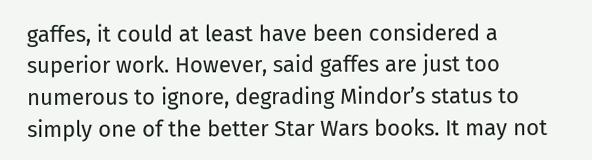gaffes, it could at least have been considered a superior work. However, said gaffes are just too numerous to ignore, degrading Mindor’s status to simply one of the better Star Wars books. It may not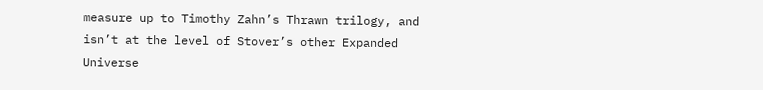measure up to Timothy Zahn’s Thrawn trilogy, and isn’t at the level of Stover’s other Expanded Universe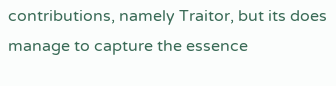contributions, namely Traitor, but its does manage to capture the essence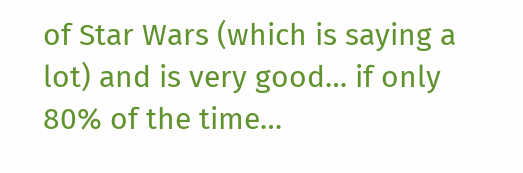of Star Wars (which is saying a lot) and is very good… if only 80% of the time…